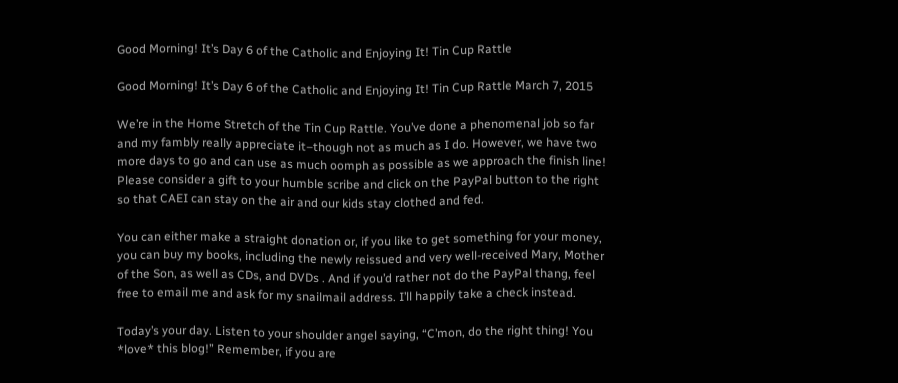Good Morning! It’s Day 6 of the Catholic and Enjoying It! Tin Cup Rattle

Good Morning! It’s Day 6 of the Catholic and Enjoying It! Tin Cup Rattle March 7, 2015

We’re in the Home Stretch of the Tin Cup Rattle. You’ve done a phenomenal job so far and my fambly really appreciate it–though not as much as I do. However, we have two more days to go and can use as much oomph as possible as we approach the finish line! Please consider a gift to your humble scribe and click on the PayPal button to the right so that CAEI can stay on the air and our kids stay clothed and fed.

You can either make a straight donation or, if you like to get something for your money, you can buy my books, including the newly reissued and very well-received Mary, Mother of the Son, as well as CDs, and DVDs . And if you’d rather not do the PayPal thang, feel free to email me and ask for my snailmail address. I’ll happily take a check instead.

Today’s your day. Listen to your shoulder angel saying, “C’mon, do the right thing! You *love* this blog!” Remember, if you are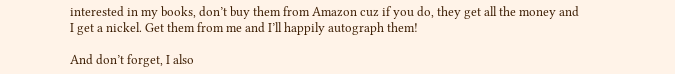interested in my books, don’t buy them from Amazon cuz if you do, they get all the money and I get a nickel. Get them from me and I’ll happily autograph them!

And don’t forget, I also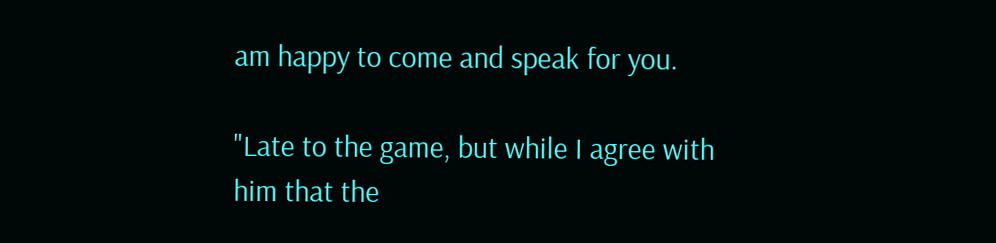am happy to come and speak for you.

"Late to the game, but while I agree with him that the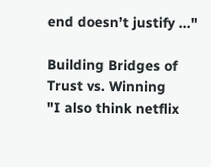end doesn’t justify ..."

Building Bridges of Trust vs. Winning
"I also think netflix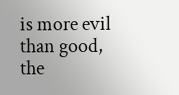is more evil than good, the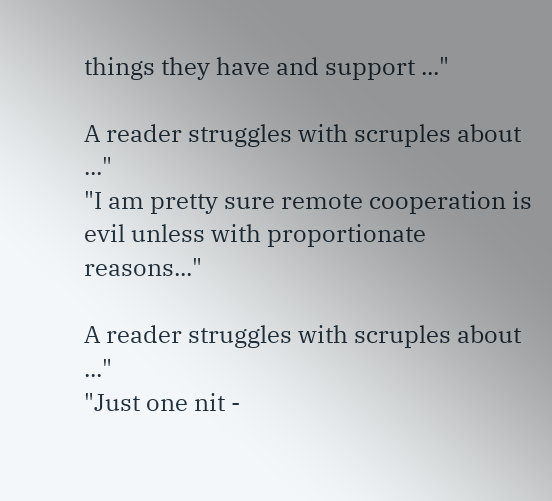things they have and support ..."

A reader struggles with scruples about ..."
"I am pretty sure remote cooperation is evil unless with proportionate reasons..."

A reader struggles with scruples about ..."
"Just one nit -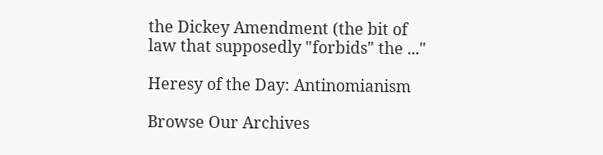the Dickey Amendment (the bit of law that supposedly "forbids" the ..."

Heresy of the Day: Antinomianism

Browse Our Archives